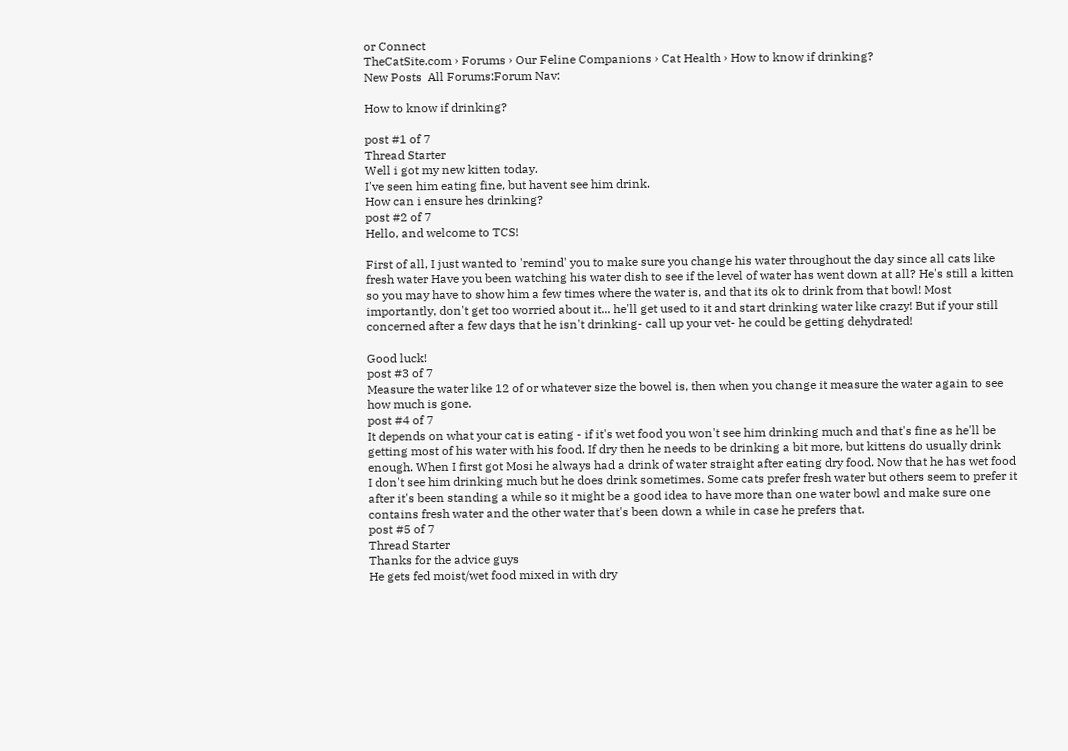or Connect
TheCatSite.com › Forums › Our Feline Companions › Cat Health › How to know if drinking?
New Posts  All Forums:Forum Nav:

How to know if drinking?

post #1 of 7
Thread Starter
Well i got my new kitten today.
I've seen him eating fine, but havent see him drink.
How can i ensure hes drinking?
post #2 of 7
Hello, and welcome to TCS!

First of all, I just wanted to 'remind' you to make sure you change his water throughout the day since all cats like fresh water Have you been watching his water dish to see if the level of water has went down at all? He's still a kitten so you may have to show him a few times where the water is, and that its ok to drink from that bowl! Most importantly, don't get too worried about it... he'll get used to it and start drinking water like crazy! But if your still concerned after a few days that he isn't drinking- call up your vet- he could be getting dehydrated!

Good luck!
post #3 of 7
Measure the water like 12 of or whatever size the bowel is, then when you change it measure the water again to see how much is gone.
post #4 of 7
It depends on what your cat is eating - if it's wet food you won't see him drinking much and that's fine as he'll be getting most of his water with his food. If dry then he needs to be drinking a bit more, but kittens do usually drink enough. When I first got Mosi he always had a drink of water straight after eating dry food. Now that he has wet food I don't see him drinking much but he does drink sometimes. Some cats prefer fresh water but others seem to prefer it after it's been standing a while so it might be a good idea to have more than one water bowl and make sure one contains fresh water and the other water that's been down a while in case he prefers that.
post #5 of 7
Thread Starter
Thanks for the advice guys
He gets fed moist/wet food mixed in with dry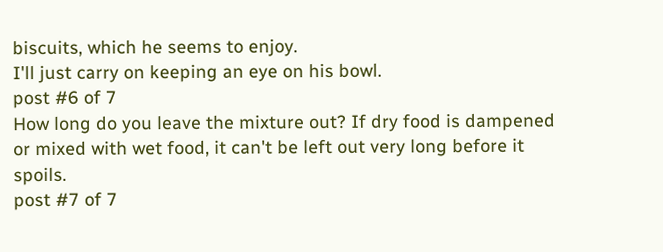biscuits, which he seems to enjoy.
I'll just carry on keeping an eye on his bowl.
post #6 of 7
How long do you leave the mixture out? If dry food is dampened or mixed with wet food, it can't be left out very long before it spoils.
post #7 of 7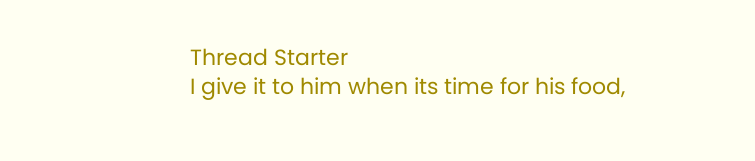Thread Starter
I give it to him when its time for his food,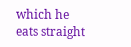which he eats straight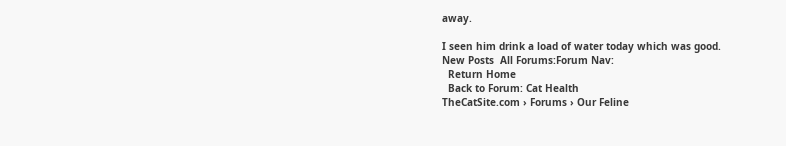away.

I seen him drink a load of water today which was good.
New Posts  All Forums:Forum Nav:
  Return Home
  Back to Forum: Cat Health
TheCatSite.com › Forums › Our Feline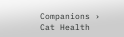Companions › Cat Health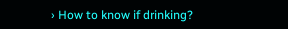› How to know if drinking?